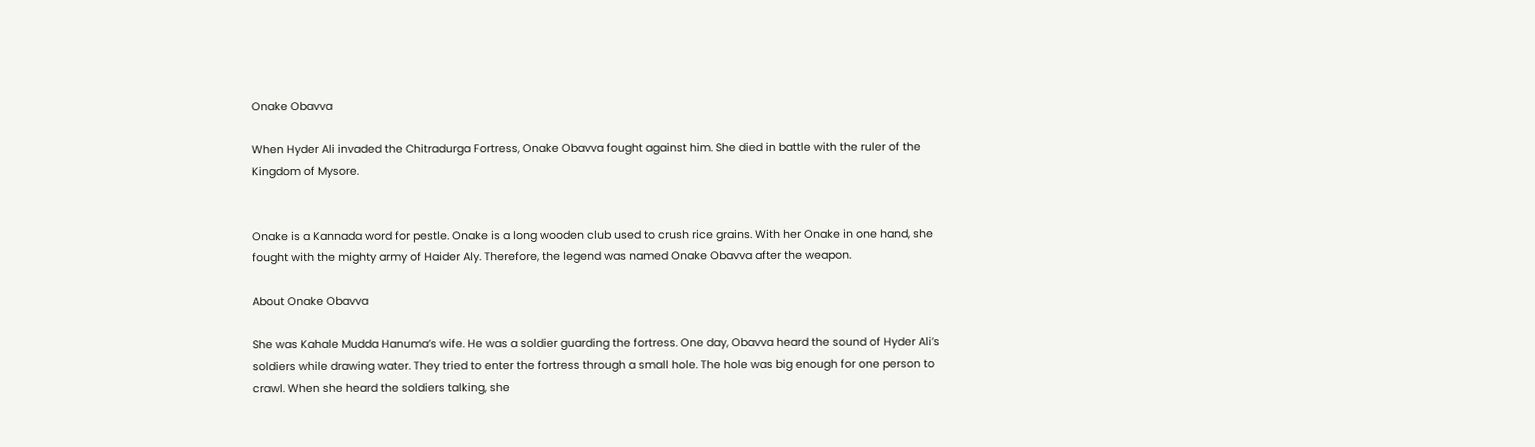Onake Obavva

When Hyder Ali invaded the Chitradurga Fortress, Onake Obavva fought against him. She died in battle with the ruler of the Kingdom of Mysore.


Onake is a Kannada word for pestle. Onake is a long wooden club used to crush rice grains. With her Onake in one hand, she fought with the mighty army of Haider Aly. Therefore, the legend was named Onake Obavva after the weapon.

About Onake Obavva

She was Kahale Mudda Hanuma’s wife. He was a soldier guarding the fortress. One day, Obavva heard the sound of Hyder Ali’s soldiers while drawing water. They tried to enter the fortress through a small hole. The hole was big enough for one person to crawl. When she heard the soldiers talking, she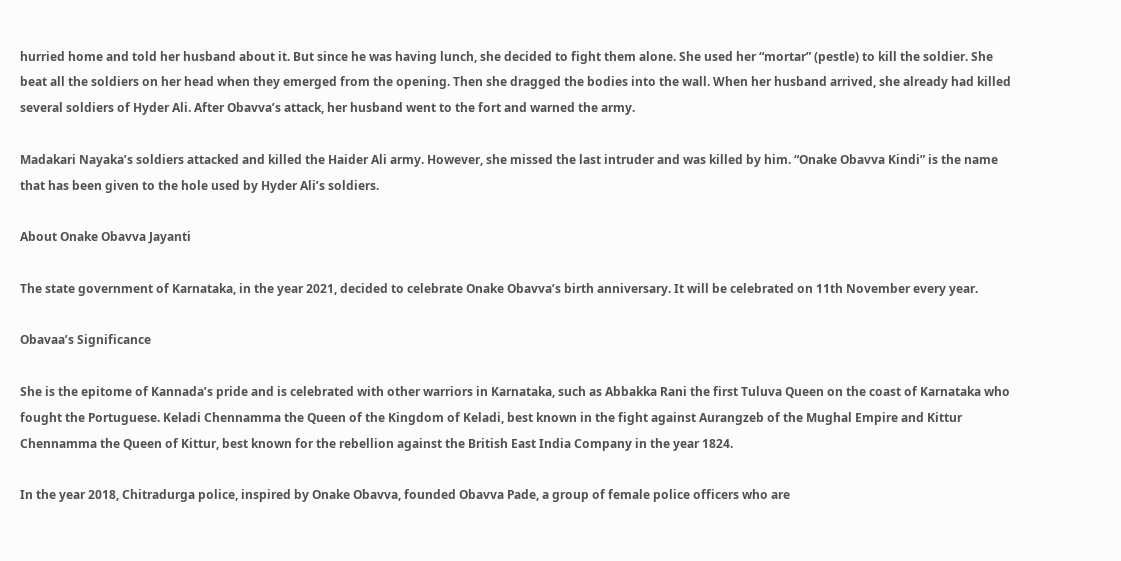hurried home and told her husband about it. But since he was having lunch, she decided to fight them alone. She used her “mortar” (pestle) to kill the soldier. She beat all the soldiers on her head when they emerged from the opening. Then she dragged the bodies into the wall. When her husband arrived, she already had killed several soldiers of Hyder Ali. After Obavva’s attack, her husband went to the fort and warned the army.

Madakari Nayaka’s soldiers attacked and killed the Haider Ali army. However, she missed the last intruder and was killed by him. “Onake Obavva Kindi” is the name that has been given to the hole used by Hyder Ali’s soldiers.

About Onake Obavva Jayanti

The state government of Karnataka, in the year 2021, decided to celebrate Onake Obavva’s birth anniversary. It will be celebrated on 11th November every year.

Obavaa’s Significance

She is the epitome of Kannada’s pride and is celebrated with other warriors in Karnataka, such as Abbakka Rani the first Tuluva Queen on the coast of Karnataka who fought the Portuguese. Keladi Chennamma the Queen of the Kingdom of Keladi, best known in the fight against Aurangzeb of the Mughal Empire and Kittur Chennamma the Queen of Kittur, best known for the rebellion against the British East India Company in the year 1824.

In the year 2018, Chitradurga police, inspired by Onake Obavva, founded Obavva Pade, a group of female police officers who are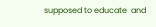supposed to educate  and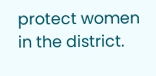protect women in the district.